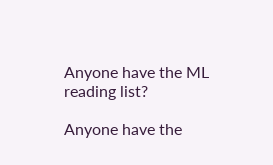Anyone have the ML reading list?

Anyone have the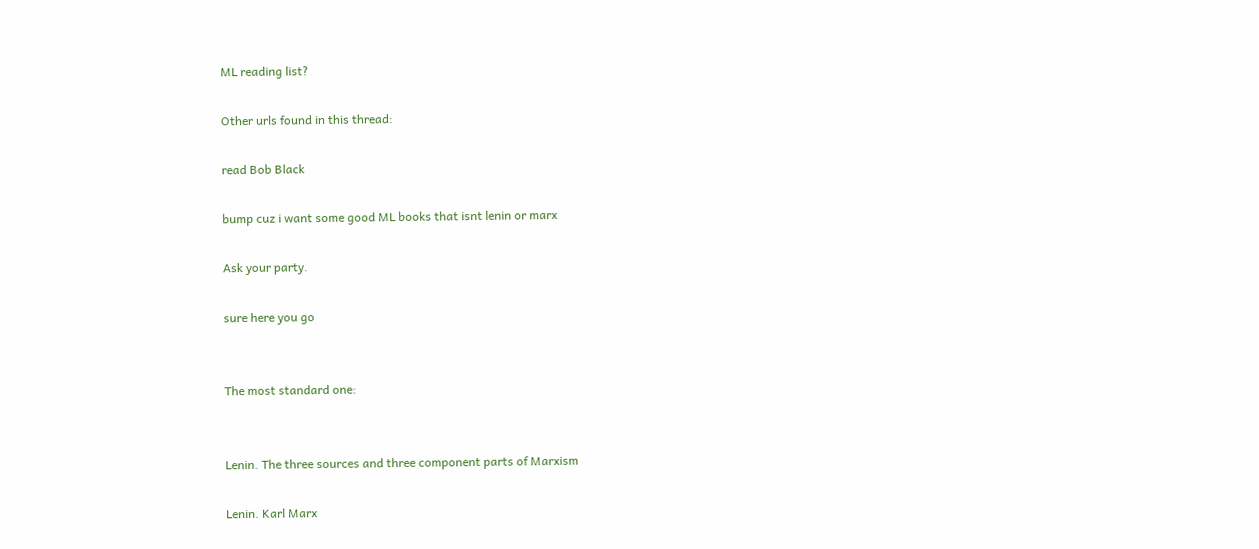ML reading list?

Other urls found in this thread:

read Bob Black

bump cuz i want some good ML books that isnt lenin or marx

Ask your party.

sure here you go


The most standard one:


Lenin. The three sources and three component parts of Marxism

Lenin. Karl Marx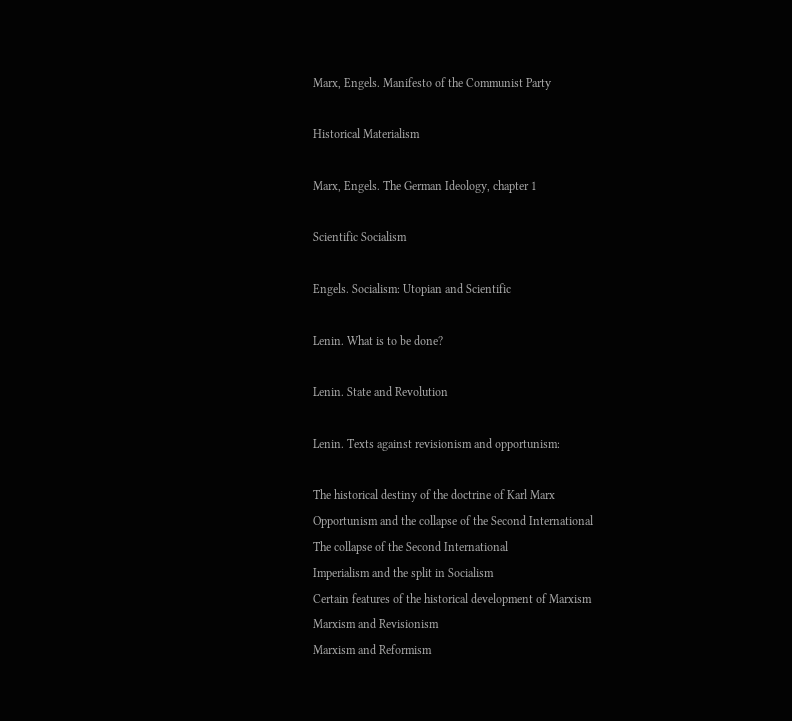Marx, Engels. Manifesto of the Communist Party

Historical Materialism

Marx, Engels. The German Ideology, chapter 1

Scientific Socialism

Engels. Socialism: Utopian and Scientific

Lenin. What is to be done?

Lenin. State and Revolution

Lenin. Texts against revisionism and opportunism:

The historical destiny of the doctrine of Karl Marx
Opportunism and the collapse of the Second International
The collapse of the Second International
Imperialism and the split in Socialism
Certain features of the historical development of Marxism
Marxism and Revisionism
Marxism and Reformism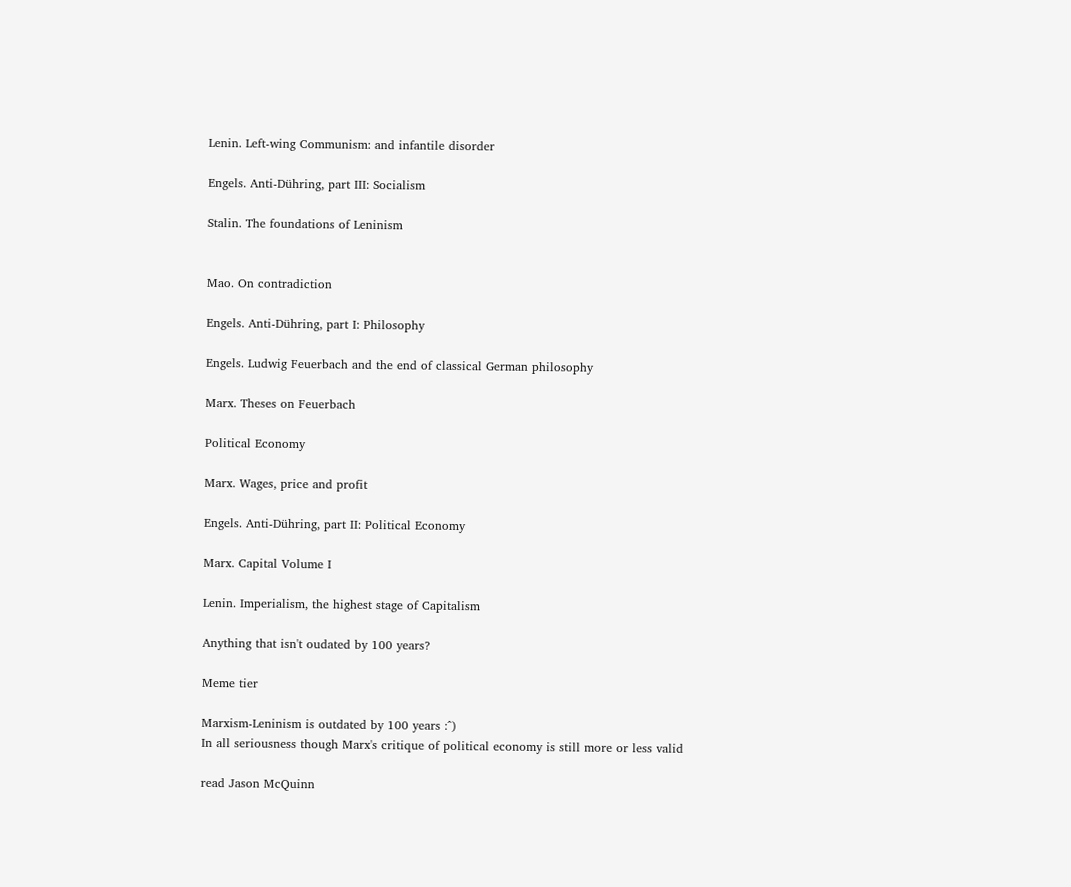Lenin. Left-wing Communism: and infantile disorder

Engels. Anti-Dühring, part III: Socialism

Stalin. The foundations of Leninism


Mao. On contradiction

Engels. Anti-Dühring, part I: Philosophy

Engels. Ludwig Feuerbach and the end of classical German philosophy

Marx. Theses on Feuerbach

Political Economy

Marx. Wages, price and profit

Engels. Anti-Dühring, part II: Political Economy

Marx. Capital Volume I

Lenin. Imperialism, the highest stage of Capitalism

Anything that isn't oudated by 100 years?

Meme tier

Marxism-Leninism is outdated by 100 years :^)
In all seriousness though Marx's critique of political economy is still more or less valid

read Jason McQuinn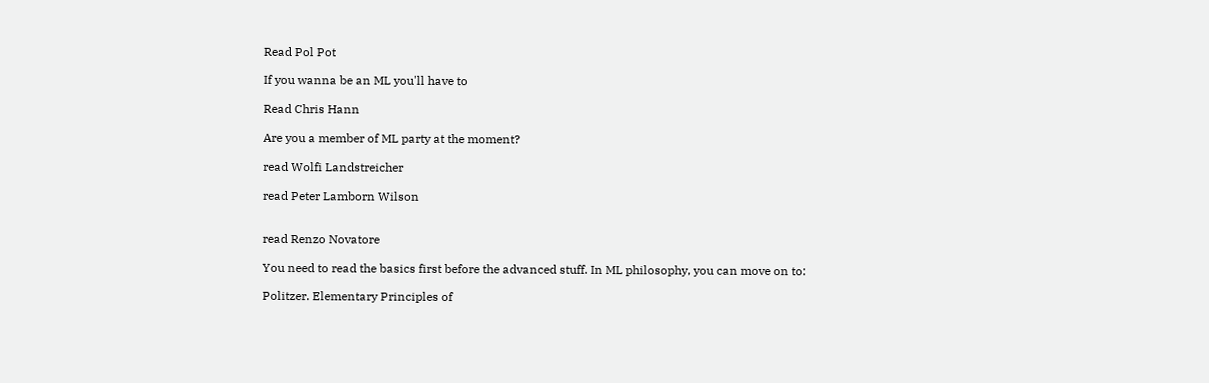Read Pol Pot

If you wanna be an ML you'll have to

Read Chris Hann

Are you a member of ML party at the moment?

read Wolfi Landstreicher

read Peter Lamborn Wilson


read Renzo Novatore

You need to read the basics first before the advanced stuff. In ML philosophy, you can move on to:

Politzer. Elementary Principles of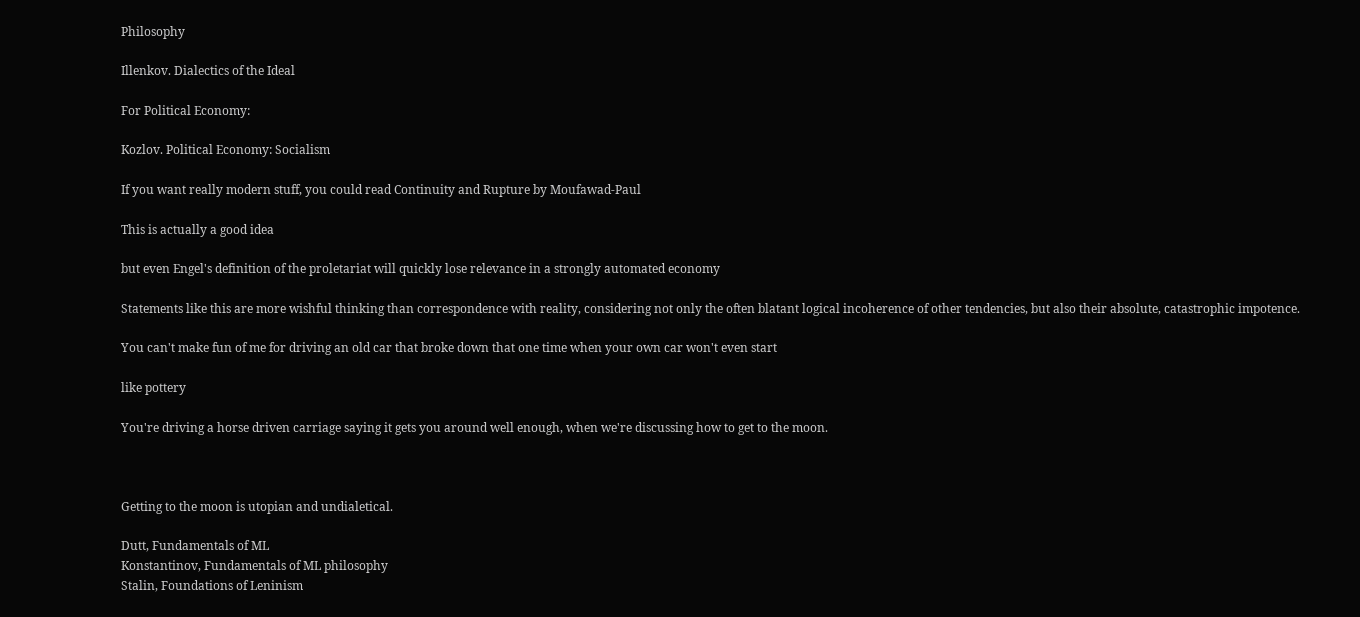Philosophy

Illenkov. Dialectics of the Ideal

For Political Economy:

Kozlov. Political Economy: Socialism

If you want really modern stuff, you could read Continuity and Rupture by Moufawad-Paul

This is actually a good idea

but even Engel's definition of the proletariat will quickly lose relevance in a strongly automated economy

Statements like this are more wishful thinking than correspondence with reality, considering not only the often blatant logical incoherence of other tendencies, but also their absolute, catastrophic impotence.

You can't make fun of me for driving an old car that broke down that one time when your own car won't even start

like pottery

You're driving a horse driven carriage saying it gets you around well enough, when we're discussing how to get to the moon.



Getting to the moon is utopian and undialetical.

Dutt, Fundamentals of ML
Konstantinov, Fundamentals of ML philosophy
Stalin, Foundations of Leninism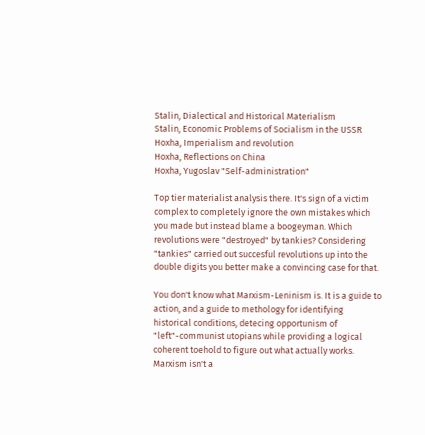Stalin, Dialectical and Historical Materialism
Stalin, Economic Problems of Socialism in the USSR
Hoxha, Imperialism and revolution
Hoxha, Reflections on China
Hoxha, Yugoslav "Self-administration"

Top tier materialist analysis there. It's sign of a victim complex to completely ignore the own mistakes which you made but instead blame a boogeyman. Which revolutions were "destroyed" by tankies? Considering "tankies" carried out succesful revolutions up into the double digits you better make a convincing case for that.

You don't know what Marxism-Leninism is. It is a guide to action, and a guide to methology for identifying historical conditions, detecing opportunism of "left"-communist utopians while providing a logical coherent toehold to figure out what actually works. Marxism isn't a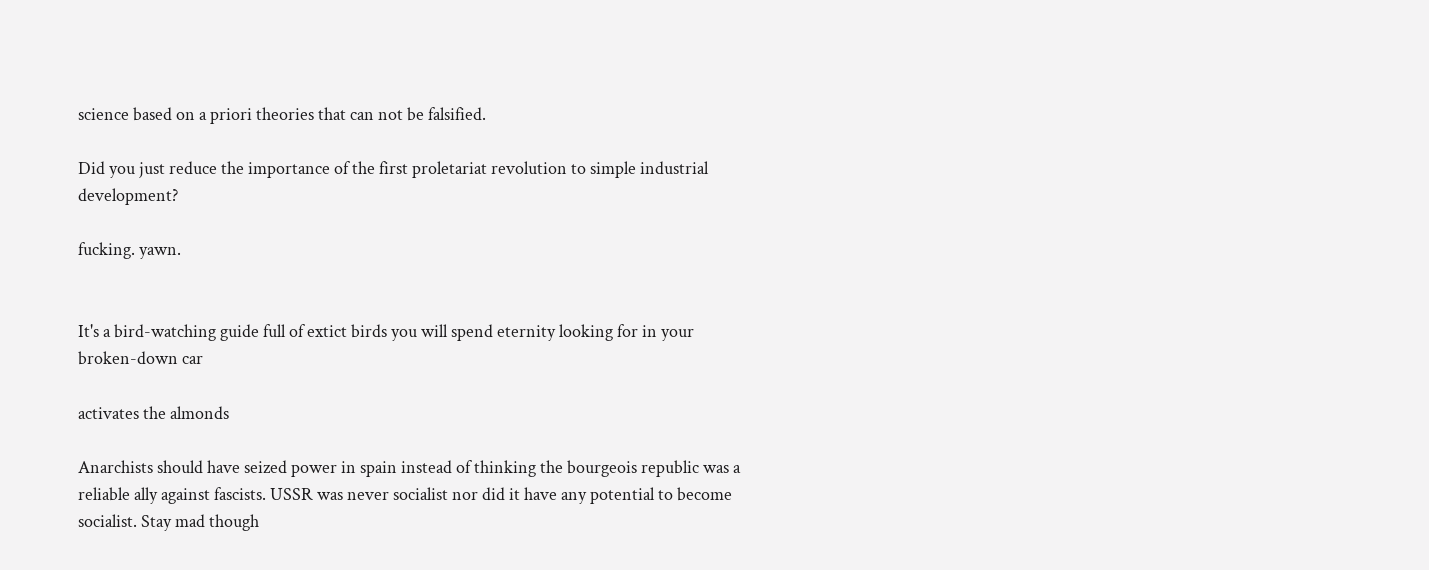science based on a priori theories that can not be falsified.

Did you just reduce the importance of the first proletariat revolution to simple industrial development?

fucking. yawn.


It's a bird-watching guide full of extict birds you will spend eternity looking for in your broken-down car

activates the almonds

Anarchists should have seized power in spain instead of thinking the bourgeois republic was a reliable ally against fascists. USSR was never socialist nor did it have any potential to become socialist. Stay mad though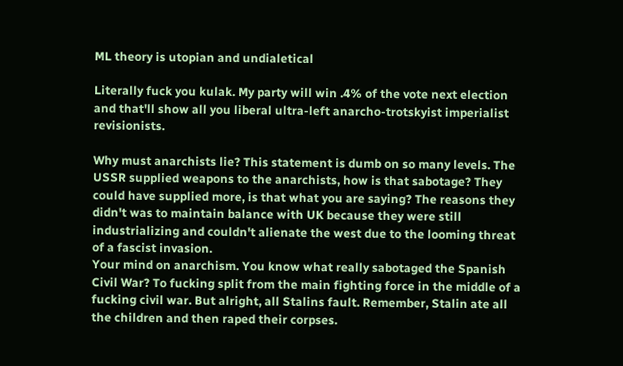ML theory is utopian and undialetical

Literally fuck you kulak. My party will win .4% of the vote next election and that'll show all you liberal ultra-left anarcho-trotskyist imperialist revisionists.

Why must anarchists lie? This statement is dumb on so many levels. The USSR supplied weapons to the anarchists, how is that sabotage? They could have supplied more, is that what you are saying? The reasons they didn't was to maintain balance with UK because they were still industrializing and couldn't alienate the west due to the looming threat of a fascist invasion.
Your mind on anarchism. You know what really sabotaged the Spanish Civil War? To fucking split from the main fighting force in the middle of a fucking civil war. But alright, all Stalins fault. Remember, Stalin ate all the children and then raped their corpses.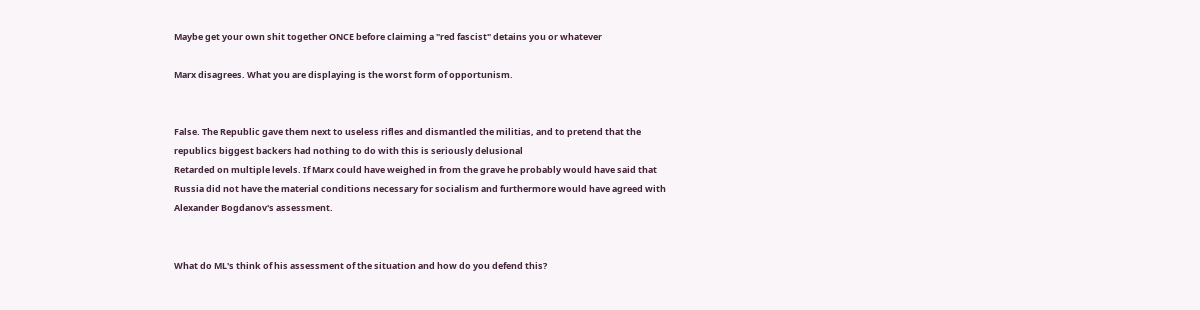Maybe get your own shit together ONCE before claiming a "red fascist" detains you or whatever

Marx disagrees. What you are displaying is the worst form of opportunism.


False. The Republic gave them next to useless rifles and dismantled the militias, and to pretend that the republics biggest backers had nothing to do with this is seriously delusional
Retarded on multiple levels. If Marx could have weighed in from the grave he probably would have said that Russia did not have the material conditions necessary for socialism and furthermore would have agreed with Alexander Bogdanov's assessment.


What do ML's think of his assessment of the situation and how do you defend this?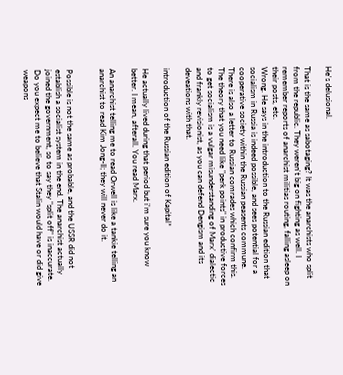He's delusional.

That is the same as sabotaging? It was the anarchists who split from the republic. They weren't big on fighting as well. I remember reports of anarchist militias routing, falling asleep on their posts, etc.
Wrong. He says in the introduction to the Russian edition that socialism in Russia is indeed possible, and sees potential for a cooperative society within the Russian peasents commune. There is also a letter to Russian comrades which confirm this.
The theory that you need like "perk points" in productive forces to get socialism is a vulgar misunderstanding of Marx' dialectic and frankly revisionist, as you can defend Dengism and its deveations with that.

introduction of the Russian edition of Kapital*

He actually lived during that period but i'm sure you know better. I mean, afterall. You read Marx.

An anarchist telling me to read Orwell is like a tankie telling an anarchist to read Kim Jong-Il; they will never do it.


Possible is not the same as probable, and the USSR did not establish a socialist system in the end. The anarchist actually joined the government, so to say they "split off" is inaccurate. Do you expect me to believe that Stalin would have or did give weapons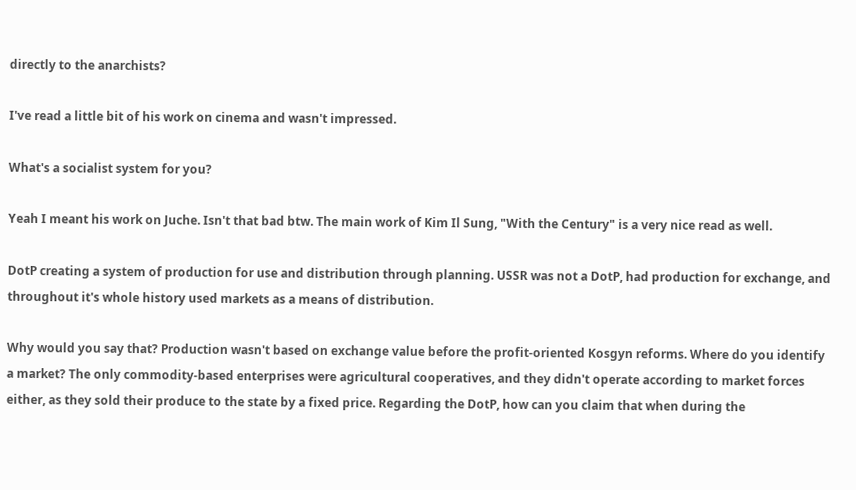directly to the anarchists?

I've read a little bit of his work on cinema and wasn't impressed.

What's a socialist system for you?

Yeah I meant his work on Juche. Isn't that bad btw. The main work of Kim Il Sung, "With the Century" is a very nice read as well.

DotP creating a system of production for use and distribution through planning. USSR was not a DotP, had production for exchange, and throughout it's whole history used markets as a means of distribution.

Why would you say that? Production wasn't based on exchange value before the profit-oriented Kosgyn reforms. Where do you identify a market? The only commodity-based enterprises were agricultural cooperatives, and they didn't operate according to market forces either, as they sold their produce to the state by a fixed price. Regarding the DotP, how can you claim that when during the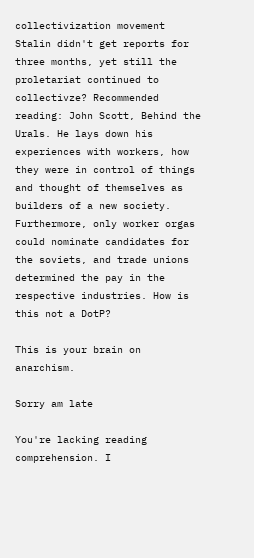collectivization movement Stalin didn't get reports for three months, yet still the proletariat continued to collectivze? Recommended reading: John Scott, Behind the Urals. He lays down his experiences with workers, how they were in control of things and thought of themselves as builders of a new society. Furthermore, only worker orgas could nominate candidates for the soviets, and trade unions determined the pay in the respective industries. How is this not a DotP?

This is your brain on anarchism.

Sorry am late

You're lacking reading comprehension. I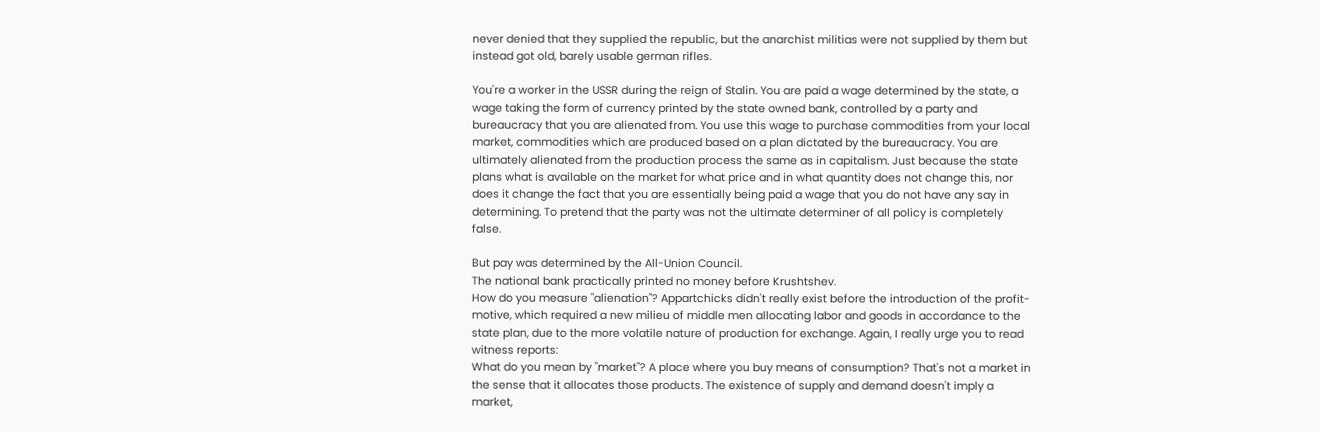never denied that they supplied the republic, but the anarchist militias were not supplied by them but instead got old, barely usable german rifles.

You're a worker in the USSR during the reign of Stalin. You are paid a wage determined by the state, a wage taking the form of currency printed by the state owned bank, controlled by a party and bureaucracy that you are alienated from. You use this wage to purchase commodities from your local market, commodities which are produced based on a plan dictated by the bureaucracy. You are ultimately alienated from the production process the same as in capitalism. Just because the state plans what is available on the market for what price and in what quantity does not change this, nor does it change the fact that you are essentially being paid a wage that you do not have any say in determining. To pretend that the party was not the ultimate determiner of all policy is completely false.

But pay was determined by the All-Union Council.
The national bank practically printed no money before Krushtshev.
How do you measure "alienation"? Appartchicks didn't really exist before the introduction of the profit-motive, which required a new milieu of middle men allocating labor and goods in accordance to the state plan, due to the more volatile nature of production for exchange. Again, I really urge you to read witness reports:
What do you mean by "market"? A place where you buy means of consumption? That's not a market in the sense that it allocates those products. The existence of supply and demand doesn't imply a market,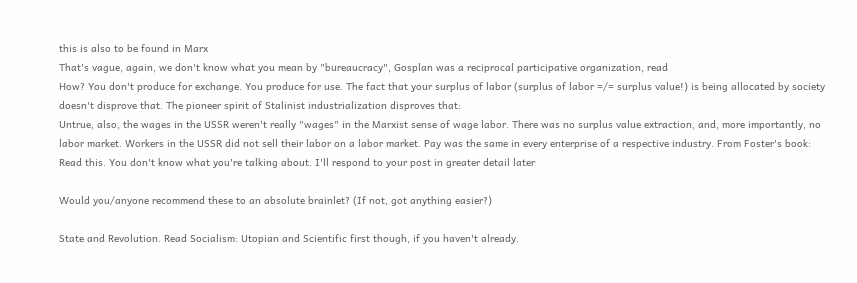this is also to be found in Marx
That's vague, again, we don't know what you mean by "bureaucracy", Gosplan was a reciprocal participative organization, read
How? You don't produce for exchange. You produce for use. The fact that your surplus of labor (surplus of labor =/= surplus value!) is being allocated by society doesn't disprove that. The pioneer spirit of Stalinist industrialization disproves that:
Untrue, also, the wages in the USSR weren't really "wages" in the Marxist sense of wage labor. There was no surplus value extraction, and, more importantly, no labor market. Workers in the USSR did not sell their labor on a labor market. Pay was the same in every enterprise of a respective industry. From Foster's book:
Read this. You don't know what you're talking about. I'll respond to your post in greater detail later

Would you/anyone recommend these to an absolute brainlet? (If not, got anything easier?)

State and Revolution. Read Socialism: Utopian and Scientific first though, if you haven't already.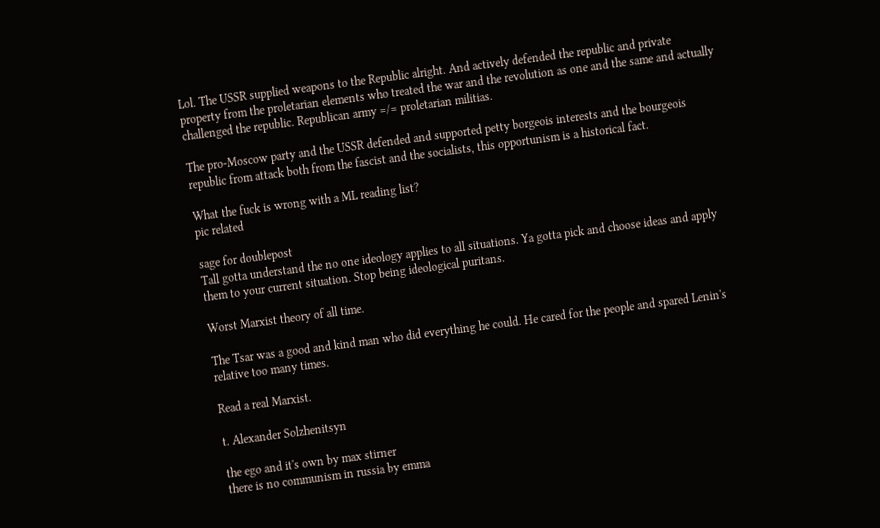Lol. The USSR supplied weapons to the Republic alright. And actively defended the republic and private property from the proletarian elements who treated the war and the revolution as one and the same and actually challenged the republic. Republican army =/= proletarian militias.

The pro-Moscow party and the USSR defended and supported petty borgeois interests and the bourgeois republic from attack both from the fascist and the socialists, this opportunism is a historical fact.

What the fuck is wrong with a ML reading list?
pic related

sage for doublepost
Tall gotta understand the no one ideology applies to all situations. Ya gotta pick and choose ideas and apply them to your current situation. Stop being ideological puritans.

Worst Marxist theory of all time.

The Tsar was a good and kind man who did everything he could. He cared for the people and spared Lenin's relative too many times.

Read a real Marxist.

t. Alexander Solzhenitsyn

the ego and it's own by max stirner
there is no communism in russia by emma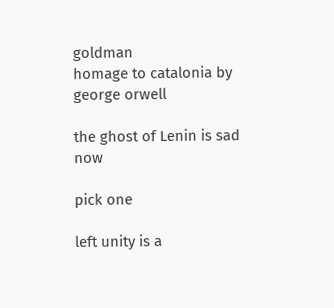goldman
homage to catalonia by george orwell

the ghost of Lenin is sad now

pick one

left unity is a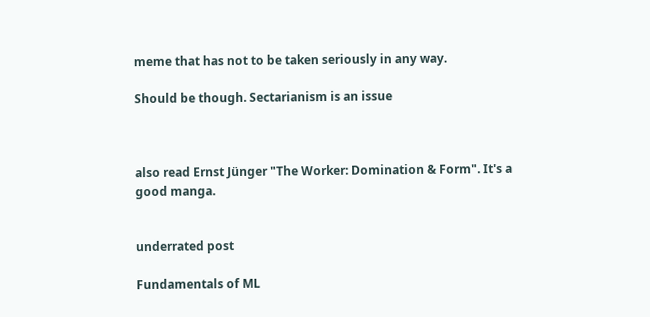meme that has not to be taken seriously in any way.

Should be though. Sectarianism is an issue



also read Ernst Jünger "The Worker: Domination & Form". It's a good manga.


underrated post

Fundamentals of ML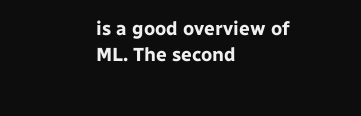is a good overview of ML. The second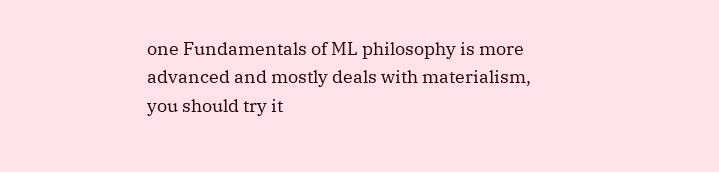one Fundamentals of ML philosophy is more advanced and mostly deals with materialism, you should try it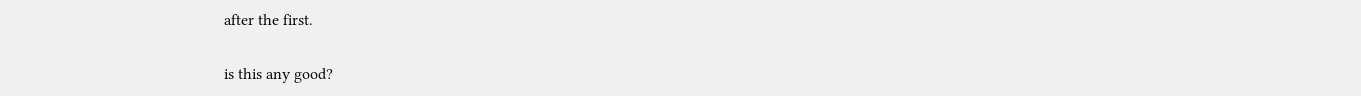after the first.

is this any good?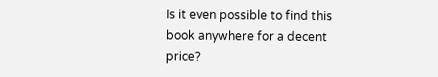Is it even possible to find this book anywhere for a decent price?